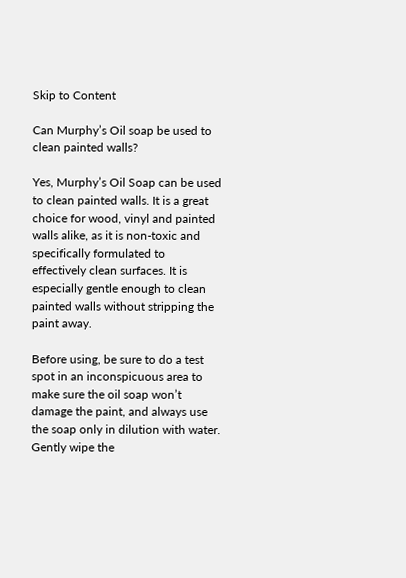Skip to Content

Can Murphy’s Oil soap be used to clean painted walls?

Yes, Murphy’s Oil Soap can be used to clean painted walls. It is a great choice for wood, vinyl and painted walls alike, as it is non-toxic and specifically formulated to effectively clean surfaces. It is especially gentle enough to clean painted walls without stripping the paint away.

Before using, be sure to do a test spot in an inconspicuous area to make sure the oil soap won’t damage the paint, and always use the soap only in dilution with water. Gently wipe the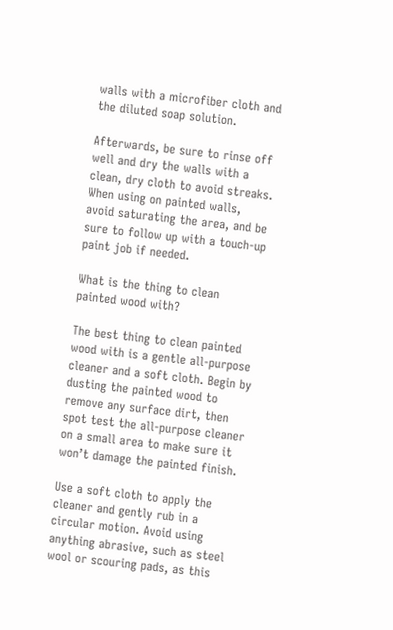walls with a microfiber cloth and the diluted soap solution.

Afterwards, be sure to rinse off well and dry the walls with a clean, dry cloth to avoid streaks. When using on painted walls, avoid saturating the area, and be sure to follow up with a touch-up paint job if needed.

What is the thing to clean painted wood with?

The best thing to clean painted wood with is a gentle all-purpose cleaner and a soft cloth. Begin by dusting the painted wood to remove any surface dirt, then spot test the all-purpose cleaner on a small area to make sure it won’t damage the painted finish.

Use a soft cloth to apply the cleaner and gently rub in a circular motion. Avoid using anything abrasive, such as steel wool or scouring pads, as this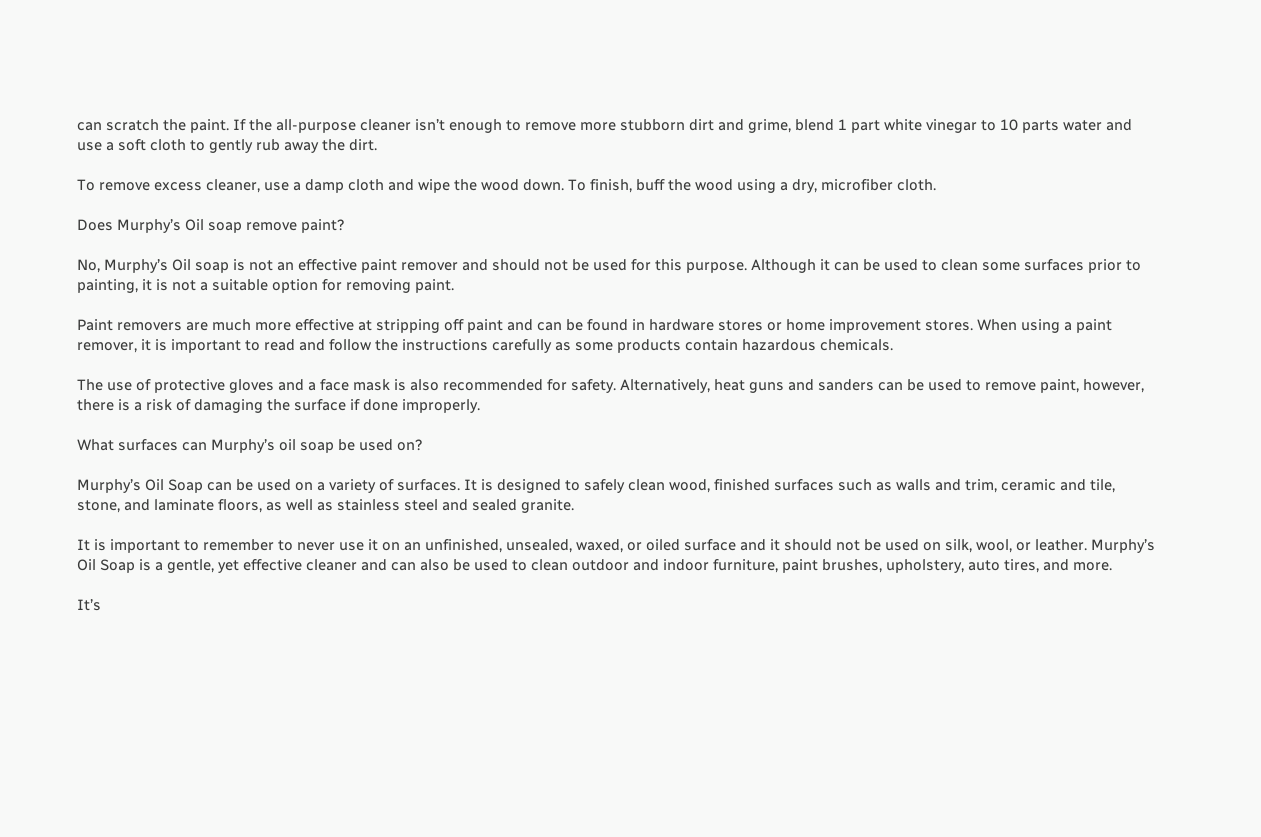can scratch the paint. If the all-purpose cleaner isn’t enough to remove more stubborn dirt and grime, blend 1 part white vinegar to 10 parts water and use a soft cloth to gently rub away the dirt.

To remove excess cleaner, use a damp cloth and wipe the wood down. To finish, buff the wood using a dry, microfiber cloth.

Does Murphy’s Oil soap remove paint?

No, Murphy’s Oil soap is not an effective paint remover and should not be used for this purpose. Although it can be used to clean some surfaces prior to painting, it is not a suitable option for removing paint.

Paint removers are much more effective at stripping off paint and can be found in hardware stores or home improvement stores. When using a paint remover, it is important to read and follow the instructions carefully as some products contain hazardous chemicals.

The use of protective gloves and a face mask is also recommended for safety. Alternatively, heat guns and sanders can be used to remove paint, however, there is a risk of damaging the surface if done improperly.

What surfaces can Murphy’s oil soap be used on?

Murphy’s Oil Soap can be used on a variety of surfaces. It is designed to safely clean wood, finished surfaces such as walls and trim, ceramic and tile, stone, and laminate floors, as well as stainless steel and sealed granite.

It is important to remember to never use it on an unfinished, unsealed, waxed, or oiled surface and it should not be used on silk, wool, or leather. Murphy’s Oil Soap is a gentle, yet effective cleaner and can also be used to clean outdoor and indoor furniture, paint brushes, upholstery, auto tires, and more.

It’s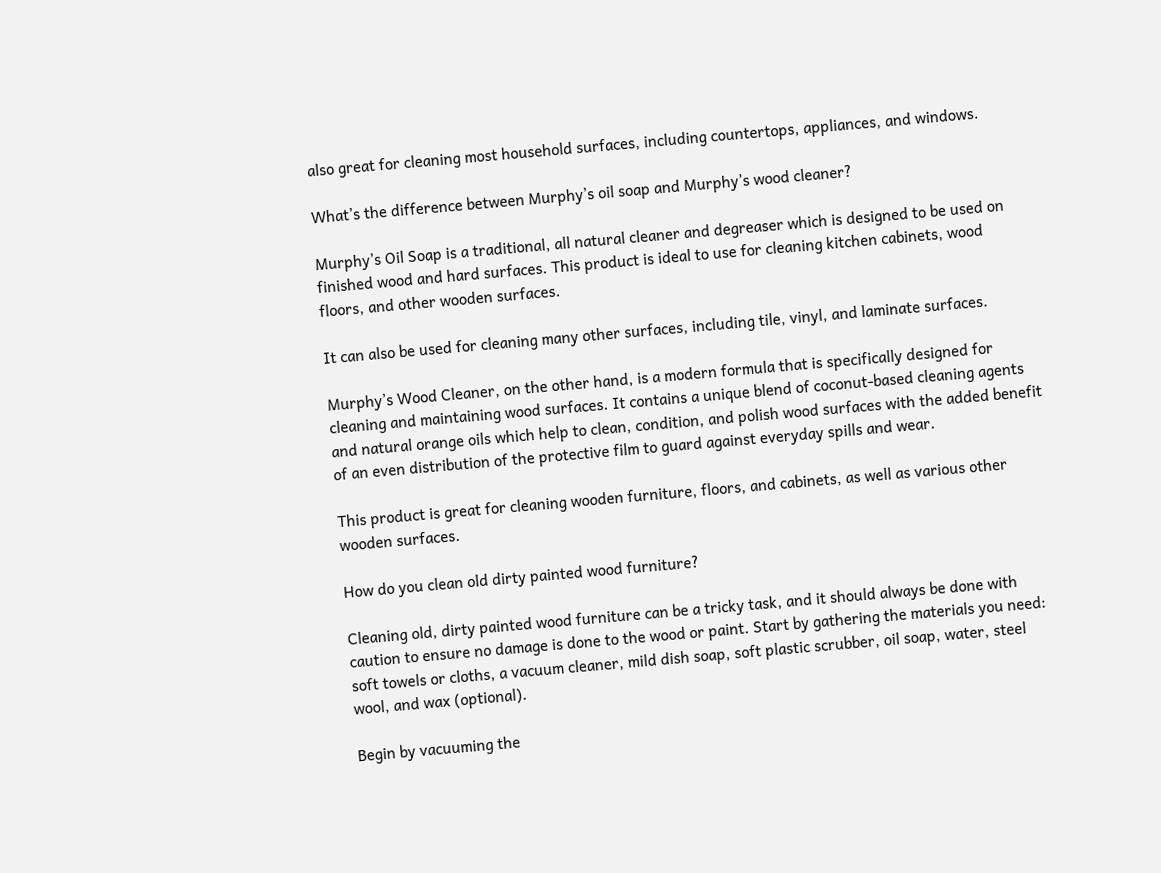also great for cleaning most household surfaces, including countertops, appliances, and windows.

What’s the difference between Murphy’s oil soap and Murphy’s wood cleaner?

Murphy’s Oil Soap is a traditional, all natural cleaner and degreaser which is designed to be used on finished wood and hard surfaces. This product is ideal to use for cleaning kitchen cabinets, wood floors, and other wooden surfaces.

It can also be used for cleaning many other surfaces, including tile, vinyl, and laminate surfaces.

Murphy’s Wood Cleaner, on the other hand, is a modern formula that is specifically designed for cleaning and maintaining wood surfaces. It contains a unique blend of coconut-based cleaning agents and natural orange oils which help to clean, condition, and polish wood surfaces with the added benefit of an even distribution of the protective film to guard against everyday spills and wear.

This product is great for cleaning wooden furniture, floors, and cabinets, as well as various other wooden surfaces.

How do you clean old dirty painted wood furniture?

Cleaning old, dirty painted wood furniture can be a tricky task, and it should always be done with caution to ensure no damage is done to the wood or paint. Start by gathering the materials you need: soft towels or cloths, a vacuum cleaner, mild dish soap, soft plastic scrubber, oil soap, water, steel wool, and wax (optional).

Begin by vacuuming the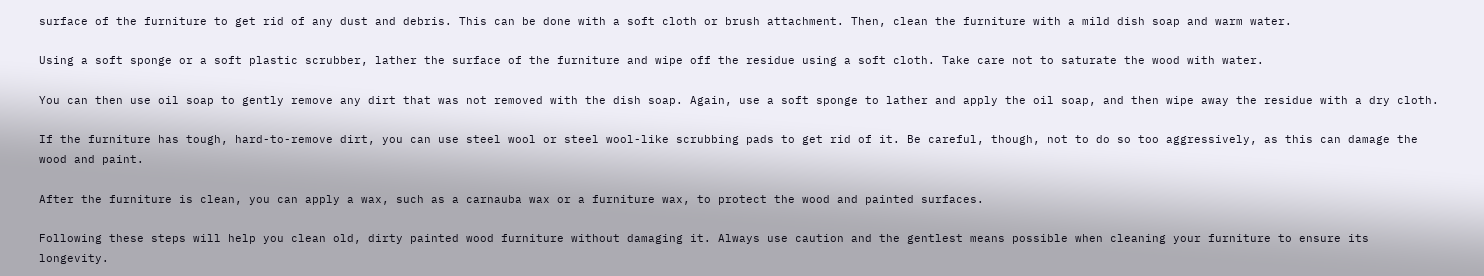surface of the furniture to get rid of any dust and debris. This can be done with a soft cloth or brush attachment. Then, clean the furniture with a mild dish soap and warm water.

Using a soft sponge or a soft plastic scrubber, lather the surface of the furniture and wipe off the residue using a soft cloth. Take care not to saturate the wood with water.

You can then use oil soap to gently remove any dirt that was not removed with the dish soap. Again, use a soft sponge to lather and apply the oil soap, and then wipe away the residue with a dry cloth.

If the furniture has tough, hard-to-remove dirt, you can use steel wool or steel wool-like scrubbing pads to get rid of it. Be careful, though, not to do so too aggressively, as this can damage the wood and paint.

After the furniture is clean, you can apply a wax, such as a carnauba wax or a furniture wax, to protect the wood and painted surfaces.

Following these steps will help you clean old, dirty painted wood furniture without damaging it. Always use caution and the gentlest means possible when cleaning your furniture to ensure its longevity.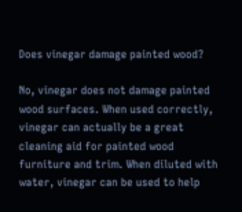Does vinegar damage painted wood?

No, vinegar does not damage painted wood surfaces. When used correctly, vinegar can actually be a great cleaning aid for painted wood furniture and trim. When diluted with water, vinegar can be used to help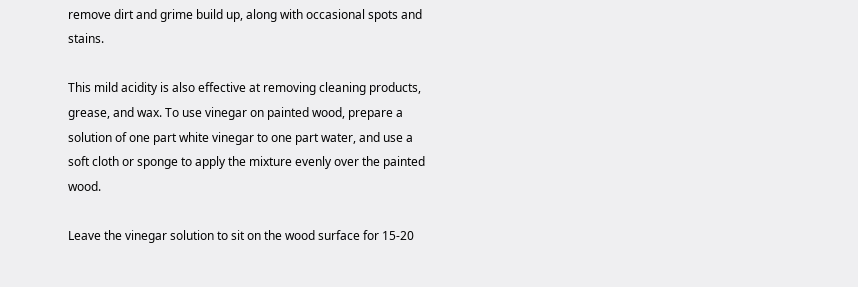remove dirt and grime build up, along with occasional spots and stains.

This mild acidity is also effective at removing cleaning products, grease, and wax. To use vinegar on painted wood, prepare a solution of one part white vinegar to one part water, and use a soft cloth or sponge to apply the mixture evenly over the painted wood.

Leave the vinegar solution to sit on the wood surface for 15-20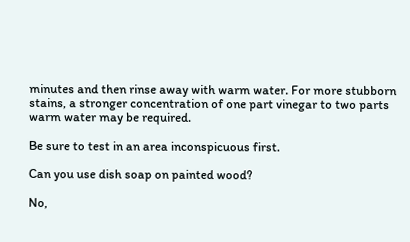minutes and then rinse away with warm water. For more stubborn stains, a stronger concentration of one part vinegar to two parts warm water may be required.

Be sure to test in an area inconspicuous first.

Can you use dish soap on painted wood?

No,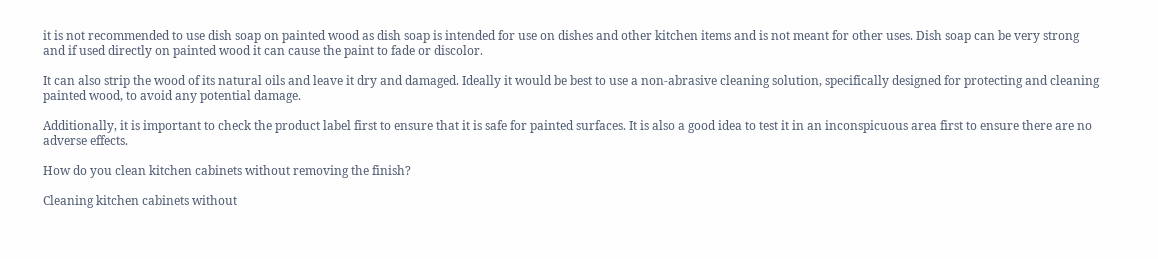it is not recommended to use dish soap on painted wood as dish soap is intended for use on dishes and other kitchen items and is not meant for other uses. Dish soap can be very strong and if used directly on painted wood it can cause the paint to fade or discolor.

It can also strip the wood of its natural oils and leave it dry and damaged. Ideally it would be best to use a non-abrasive cleaning solution, specifically designed for protecting and cleaning painted wood, to avoid any potential damage.

Additionally, it is important to check the product label first to ensure that it is safe for painted surfaces. It is also a good idea to test it in an inconspicuous area first to ensure there are no adverse effects.

How do you clean kitchen cabinets without removing the finish?

Cleaning kitchen cabinets without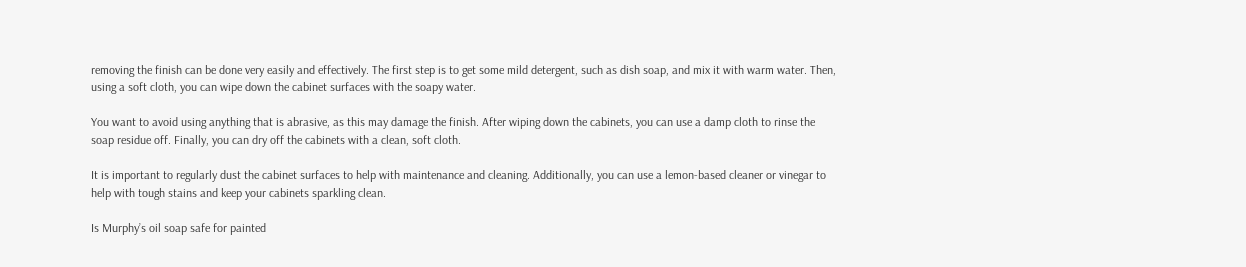removing the finish can be done very easily and effectively. The first step is to get some mild detergent, such as dish soap, and mix it with warm water. Then, using a soft cloth, you can wipe down the cabinet surfaces with the soapy water.

You want to avoid using anything that is abrasive, as this may damage the finish. After wiping down the cabinets, you can use a damp cloth to rinse the soap residue off. Finally, you can dry off the cabinets with a clean, soft cloth.

It is important to regularly dust the cabinet surfaces to help with maintenance and cleaning. Additionally, you can use a lemon-based cleaner or vinegar to help with tough stains and keep your cabinets sparkling clean.

Is Murphy’s oil soap safe for painted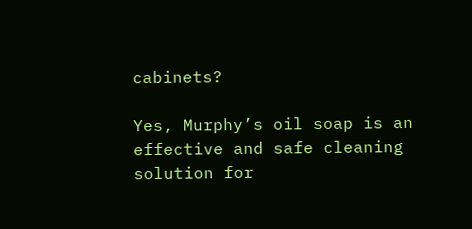cabinets?

Yes, Murphy’s oil soap is an effective and safe cleaning solution for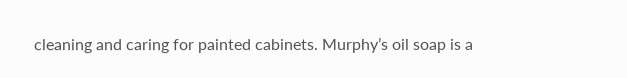cleaning and caring for painted cabinets. Murphy’s oil soap is a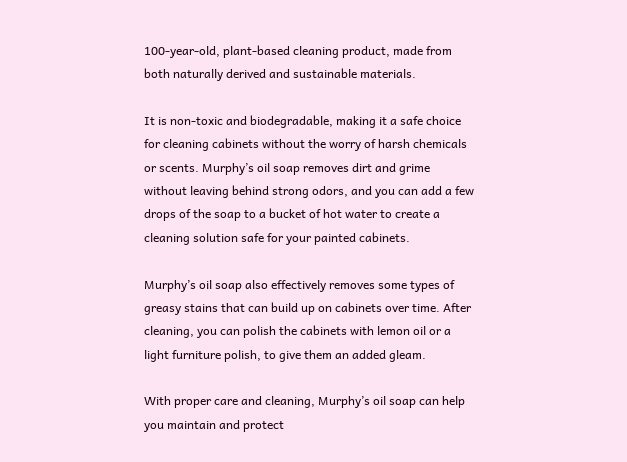100-year-old, plant-based cleaning product, made from both naturally derived and sustainable materials.

It is non-toxic and biodegradable, making it a safe choice for cleaning cabinets without the worry of harsh chemicals or scents. Murphy’s oil soap removes dirt and grime without leaving behind strong odors, and you can add a few drops of the soap to a bucket of hot water to create a cleaning solution safe for your painted cabinets.

Murphy’s oil soap also effectively removes some types of greasy stains that can build up on cabinets over time. After cleaning, you can polish the cabinets with lemon oil or a light furniture polish, to give them an added gleam.

With proper care and cleaning, Murphy’s oil soap can help you maintain and protect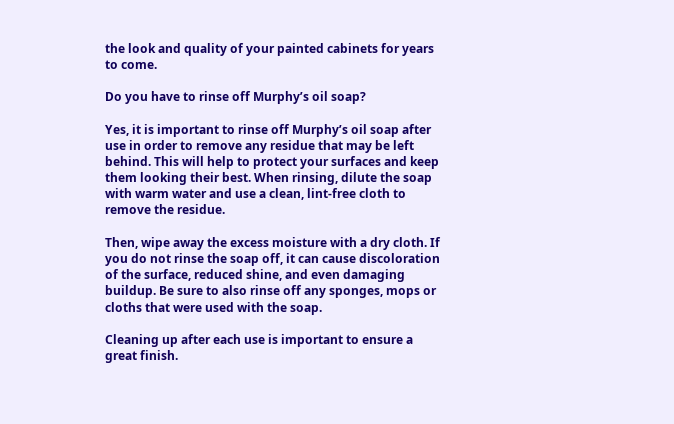the look and quality of your painted cabinets for years to come.

Do you have to rinse off Murphy’s oil soap?

Yes, it is important to rinse off Murphy’s oil soap after use in order to remove any residue that may be left behind. This will help to protect your surfaces and keep them looking their best. When rinsing, dilute the soap with warm water and use a clean, lint-free cloth to remove the residue.

Then, wipe away the excess moisture with a dry cloth. If you do not rinse the soap off, it can cause discoloration of the surface, reduced shine, and even damaging buildup. Be sure to also rinse off any sponges, mops or cloths that were used with the soap.

Cleaning up after each use is important to ensure a great finish.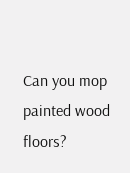Can you mop painted wood floors?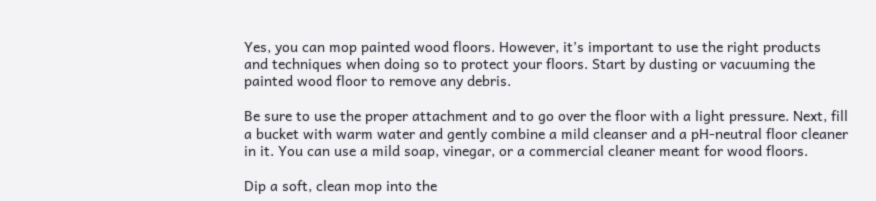Yes, you can mop painted wood floors. However, it’s important to use the right products and techniques when doing so to protect your floors. Start by dusting or vacuuming the painted wood floor to remove any debris.

Be sure to use the proper attachment and to go over the floor with a light pressure. Next, fill a bucket with warm water and gently combine a mild cleanser and a pH-neutral floor cleaner in it. You can use a mild soap, vinegar, or a commercial cleaner meant for wood floors.

Dip a soft, clean mop into the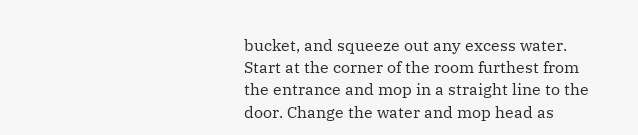bucket, and squeeze out any excess water. Start at the corner of the room furthest from the entrance and mop in a straight line to the door. Change the water and mop head as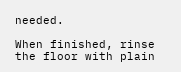needed.

When finished, rinse the floor with plain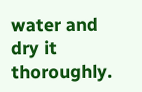water and dry it thoroughly.